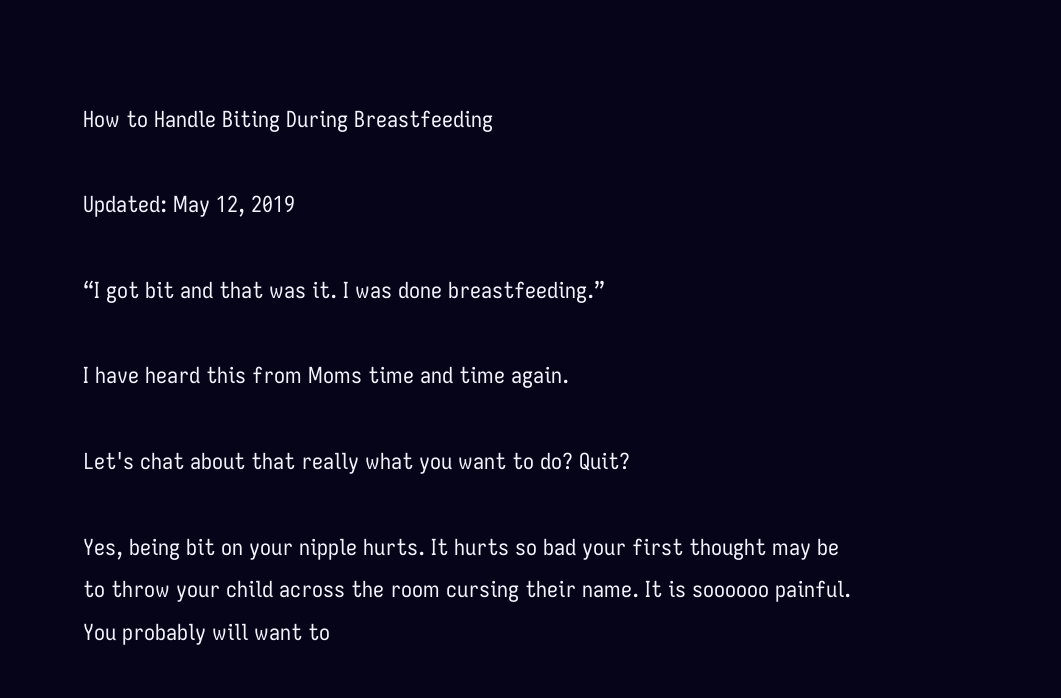How to Handle Biting During Breastfeeding

Updated: May 12, 2019

“I got bit and that was it. I was done breastfeeding.”

I have heard this from Moms time and time again.

Let's chat about that really what you want to do? Quit?

Yes, being bit on your nipple hurts. It hurts so bad your first thought may be to throw your child across the room cursing their name. It is soooooo painful. You probably will want to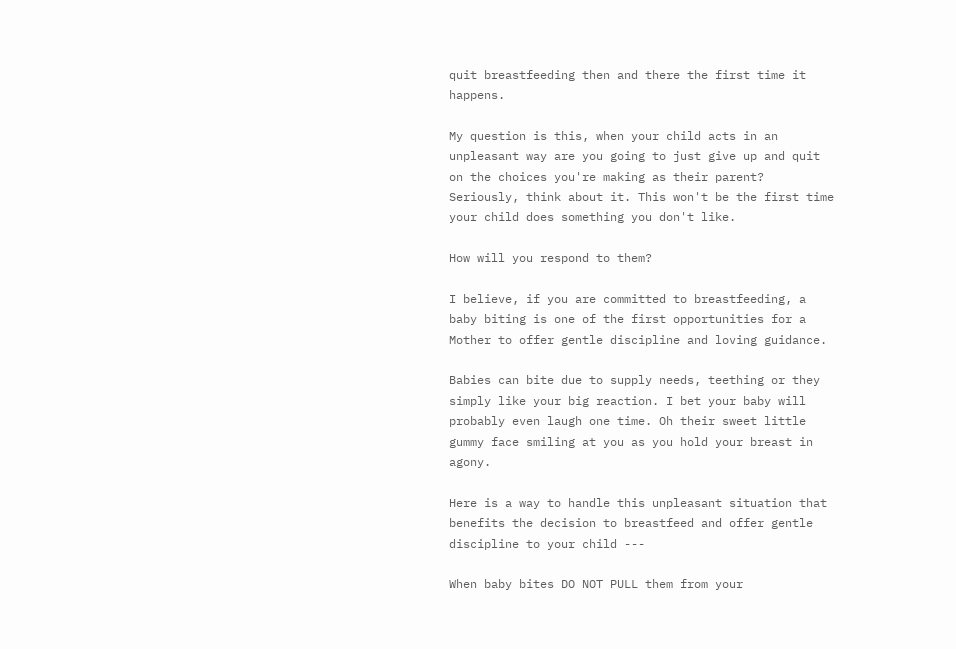quit breastfeeding then and there the first time it happens.

My question is this, when your child acts in an unpleasant way are you going to just give up and quit on the choices you're making as their parent? Seriously, think about it. This won't be the first time your child does something you don't like.

How will you respond to them?

I believe, if you are committed to breastfeeding, a baby biting is one of the first opportunities for a Mother to offer gentle discipline and loving guidance.

Babies can bite due to supply needs, teething or they simply like your big reaction. I bet your baby will probably even laugh one time. Oh their sweet little gummy face smiling at you as you hold your breast in agony.

Here is a way to handle this unpleasant situation that benefits the decision to breastfeed and offer gentle discipline to your child ---

When baby bites DO NOT PULL them from your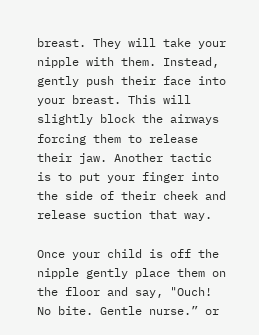breast. They will take your nipple with them. Instead, gently push their face into your breast. This will slightly block the airways forcing them to release their jaw. Another tactic is to put your finger into the side of their cheek and release suction that way.

Once your child is off the nipple gently place them on the floor and say, "Ouch! No bite. Gentle nurse.” or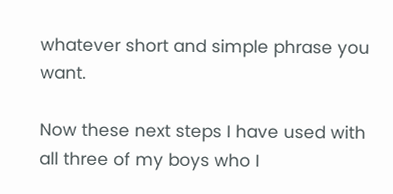whatever short and simple phrase you want.

Now these next steps I have used with all three of my boys who I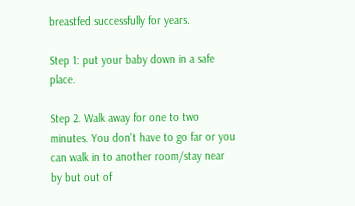breastfed successfully for years.

Step 1: put your baby down in a safe place.

Step 2. Walk away for one to two minutes. You don't have to go far or you can walk in to another room/stay near by but out of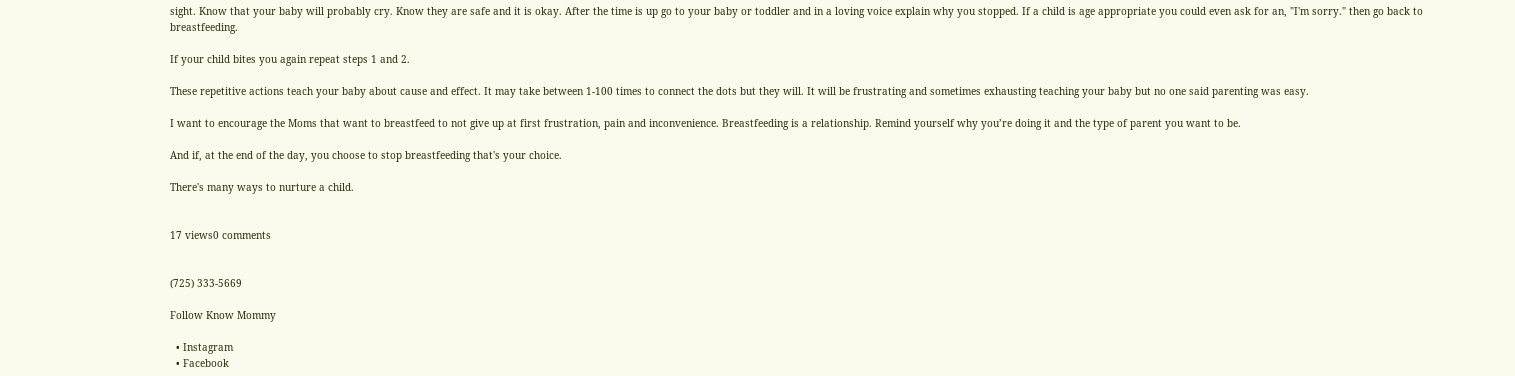sight. Know that your baby will probably cry. Know they are safe and it is okay. After the time is up go to your baby or toddler and in a loving voice explain why you stopped. If a child is age appropriate you could even ask for an, "I'm sorry." then go back to breastfeeding.

If your child bites you again repeat steps 1 and 2.

These repetitive actions teach your baby about cause and effect. It may take between 1-100 times to connect the dots but they will. It will be frustrating and sometimes exhausting teaching your baby but no one said parenting was easy.

I want to encourage the Moms that want to breastfeed to not give up at first frustration, pain and inconvenience. Breastfeeding is a relationship. Remind yourself why you’re doing it and the type of parent you want to be.

And if, at the end of the day, you choose to stop breastfeeding that's your choice.

There's many ways to nurture a child.


17 views0 comments


(725) 333-5669

Follow Know Mommy

  • Instagram
  • Facebook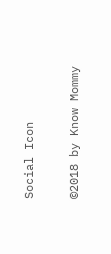Social Icon

©2018 by Know Mommy